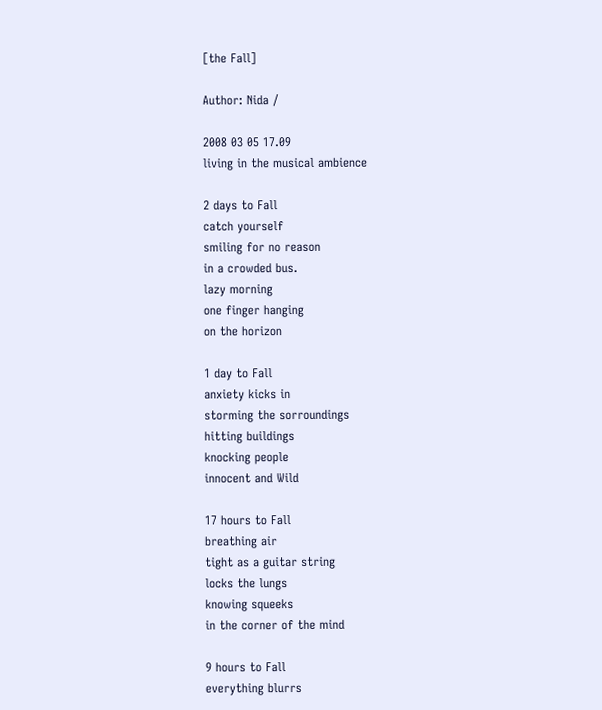[the Fall]

Author: Nida /

2008 03 05 17.09
living in the musical ambience

2 days to Fall
catch yourself
smiling for no reason
in a crowded bus.
lazy morning
one finger hanging
on the horizon

1 day to Fall
anxiety kicks in
storming the sorroundings
hitting buildings
knocking people
innocent and Wild

17 hours to Fall
breathing air
tight as a guitar string
locks the lungs
knowing squeeks
in the corner of the mind

9 hours to Fall
everything blurrs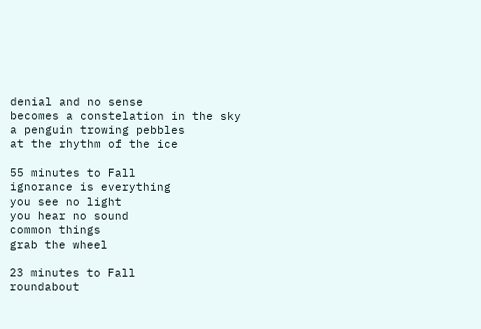denial and no sense
becomes a constelation in the sky
a penguin trowing pebbles
at the rhythm of the ice

55 minutes to Fall
ignorance is everything
you see no light
you hear no sound
common things
grab the wheel

23 minutes to Fall
roundabout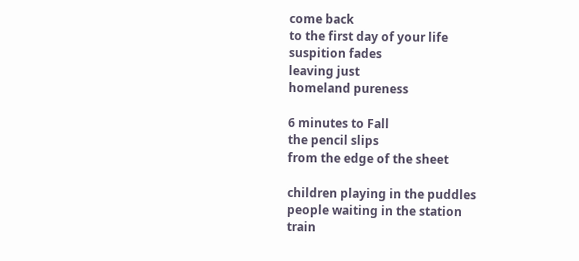come back
to the first day of your life
suspition fades
leaving just
homeland pureness

6 minutes to Fall
the pencil slips
from the edge of the sheet

children playing in the puddles
people waiting in the station
train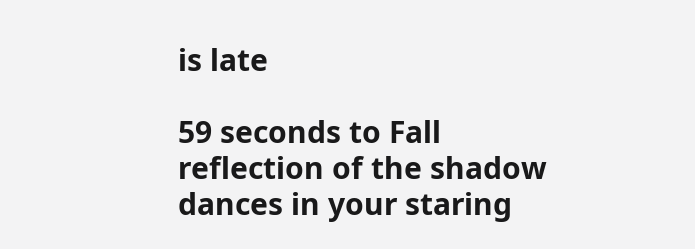is late

59 seconds to Fall
reflection of the shadow
dances in your staring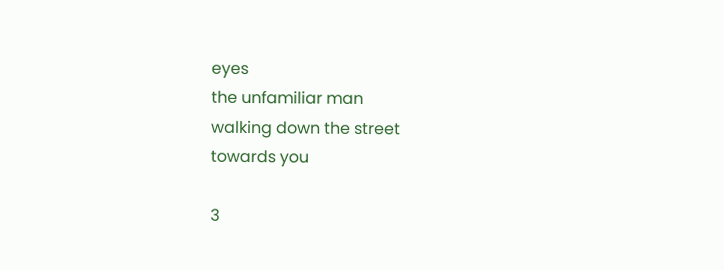eyes
the unfamiliar man
walking down the street
towards you

3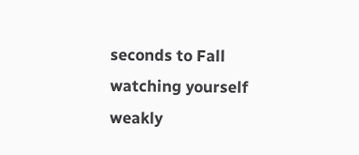seconds to Fall
watching yourself
weakly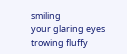smiling
your glaring eyes
trowing fluffy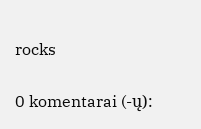rocks

0 komentarai (-ų):